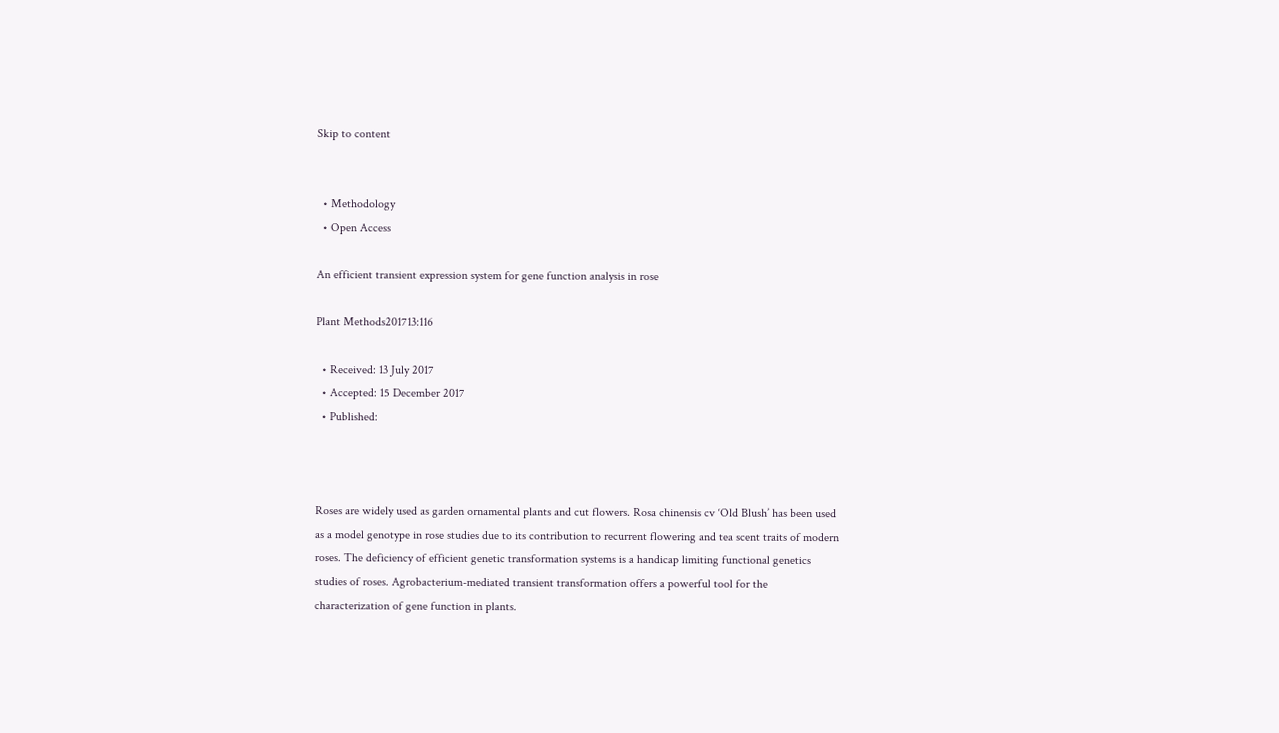Skip to content


  • Methodology
  • Open Access

An efficient transient expression system for gene function analysis in rose

Plant Methods201713:116

  • Received: 13 July 2017
  • Accepted: 15 December 2017
  • Published:



Roses are widely used as garden ornamental plants and cut flowers. Rosa chinensis cv ‘Old Blush’ has been used as a model genotype in rose studies due to its contribution to recurrent flowering and tea scent traits of modern roses. The deficiency of efficient genetic transformation systems is a handicap limiting functional genetics studies of roses. Agrobacterium-mediated transient transformation offers a powerful tool for the characterization of gene function in plants.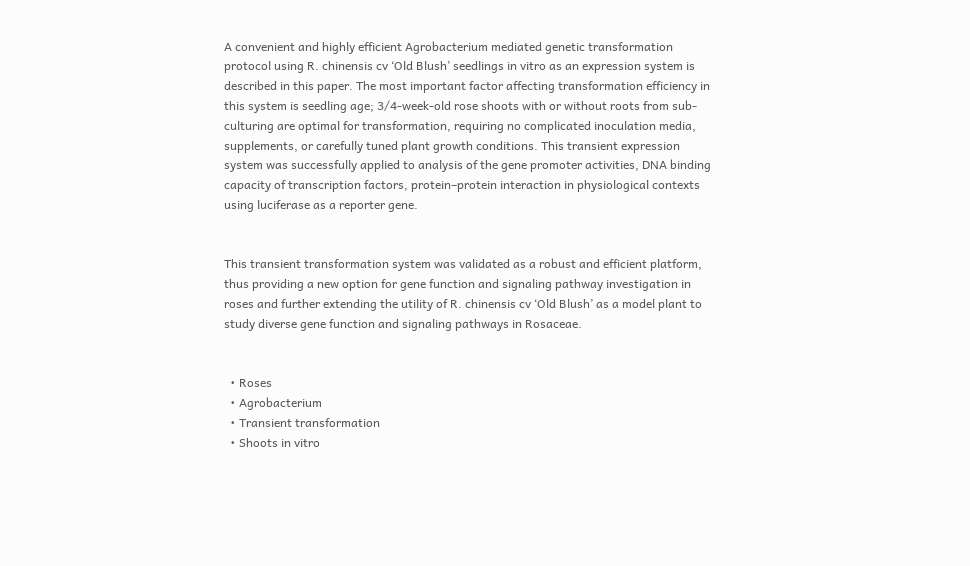A convenient and highly efficient Agrobacterium mediated genetic transformation protocol using R. chinensis cv ‘Old Blush’ seedlings in vitro as an expression system is described in this paper. The most important factor affecting transformation efficiency in this system is seedling age; 3/4-week-old rose shoots with or without roots from sub-culturing are optimal for transformation, requiring no complicated inoculation media, supplements, or carefully tuned plant growth conditions. This transient expression system was successfully applied to analysis of the gene promoter activities, DNA binding capacity of transcription factors, protein–protein interaction in physiological contexts using luciferase as a reporter gene.


This transient transformation system was validated as a robust and efficient platform, thus providing a new option for gene function and signaling pathway investigation in roses and further extending the utility of R. chinensis cv ‘Old Blush’ as a model plant to study diverse gene function and signaling pathways in Rosaceae.


  • Roses
  • Agrobacterium
  • Transient transformation
  • Shoots in vitro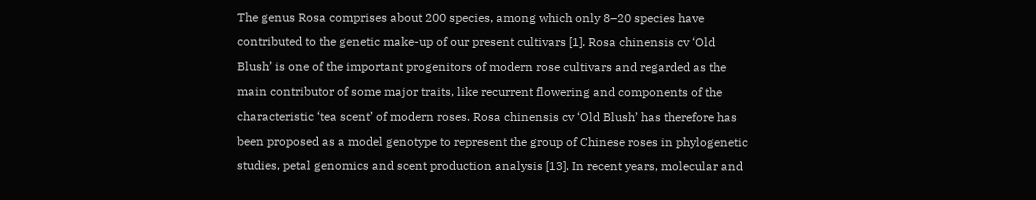The genus Rosa comprises about 200 species, among which only 8–20 species have contributed to the genetic make-up of our present cultivars [1]. Rosa chinensis cv ‘Old Blush’ is one of the important progenitors of modern rose cultivars and regarded as the main contributor of some major traits, like recurrent flowering and components of the characteristic ‘tea scent’ of modern roses. Rosa chinensis cv ‘Old Blush’ has therefore has been proposed as a model genotype to represent the group of Chinese roses in phylogenetic studies, petal genomics and scent production analysis [13]. In recent years, molecular and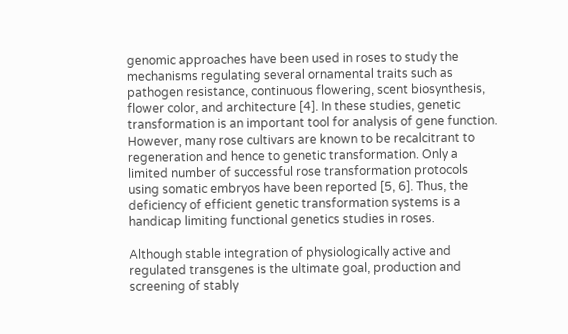genomic approaches have been used in roses to study the mechanisms regulating several ornamental traits such as pathogen resistance, continuous flowering, scent biosynthesis, flower color, and architecture [4]. In these studies, genetic transformation is an important tool for analysis of gene function. However, many rose cultivars are known to be recalcitrant to regeneration and hence to genetic transformation. Only a limited number of successful rose transformation protocols using somatic embryos have been reported [5, 6]. Thus, the deficiency of efficient genetic transformation systems is a handicap limiting functional genetics studies in roses.

Although stable integration of physiologically active and regulated transgenes is the ultimate goal, production and screening of stably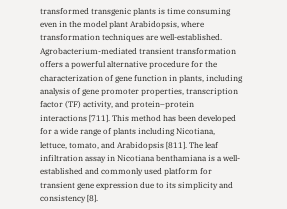transformed transgenic plants is time consuming even in the model plant Arabidopsis, where transformation techniques are well-established. Agrobacterium-mediated transient transformation offers a powerful alternative procedure for the characterization of gene function in plants, including analysis of gene promoter properties, transcription factor (TF) activity, and protein–protein interactions [711]. This method has been developed for a wide range of plants including Nicotiana, lettuce, tomato, and Arabidopsis [811]. The leaf infiltration assay in Nicotiana benthamiana is a well-established and commonly used platform for transient gene expression due to its simplicity and consistency [8].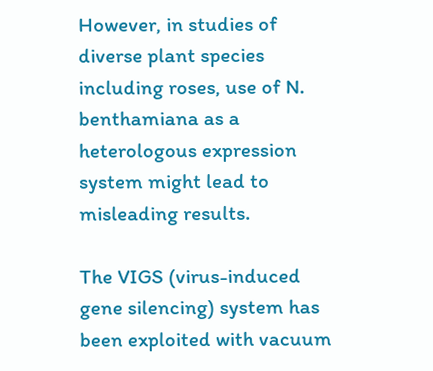However, in studies of diverse plant species including roses, use of N. benthamiana as a heterologous expression system might lead to misleading results.

The VIGS (virus-induced gene silencing) system has been exploited with vacuum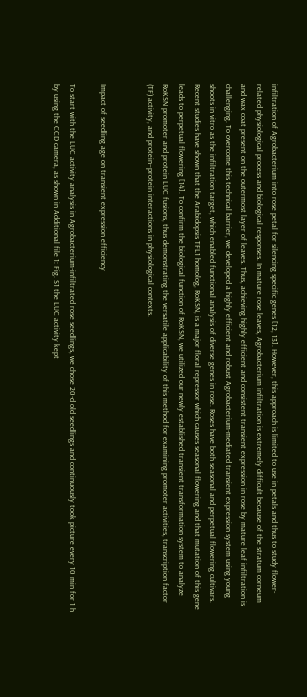infiltration of Agrobacterium into rose petal for silencing specific genes [12, 13]. However, this approach is limited to use in petals and thus to study flower-related physiological process and biological responses. In mature rose leaves, Agrobacterium infiltration is extremely difficult because of the stratum corneum and wax coat present on the outermost layer of leaves. Thus, achieving highly efficient and consistent transient expression in rose by mature leaf infiltration is challenging. To overcome this technical barrier, we developed a highly efficient and robust Agrobacterium-mediated transient expression system using young shoots in vitro as the infiltration target, which enabled functional analysis of diverse genes in rose. Roses have both seasonal and perpetual flowering cultivars. Recent studies have shown that the Arabidopsis TFL1 homolog, RoKSN, is a major floral repressor which causes seasonal flowering and that mutation of this gene leads to perpetual flowering [14]. To confirm the biological function of RoKSN, we utilized our newly established transient transformation system to analyze RoKSN promoter and protein LUC fusions, thus demonstrating the versatile applicability of this method for examining promoter activities, transcription factor (TF) activity, and protein–protein interactions in physiological contexts.


Impact of seedling age on transient expression efficiency

To start with the LUC activity analysis in Agrobacterium-infiltrated rose seedlings, we chose 20-d old seedlings and continuously took picture every 10 min for 1 h by using the CCD camera, as shown in Additional file 1: Fig. S1 the LUC activity kept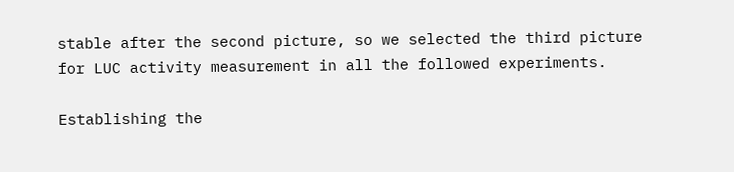stable after the second picture, so we selected the third picture for LUC activity measurement in all the followed experiments.

Establishing the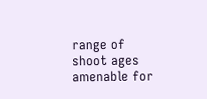range of shoot ages amenable for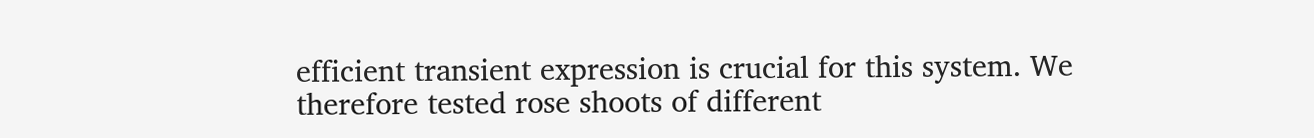efficient transient expression is crucial for this system. We therefore tested rose shoots of different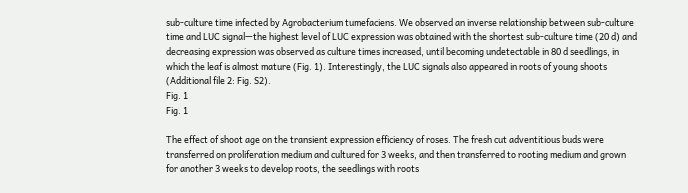sub-culture time infected by Agrobacterium tumefaciens. We observed an inverse relationship between sub-culture time and LUC signal—the highest level of LUC expression was obtained with the shortest sub-culture time (20 d) and decreasing expression was observed as culture times increased, until becoming undetectable in 80 d seedlings, in which the leaf is almost mature (Fig. 1). Interestingly, the LUC signals also appeared in roots of young shoots (Additional file 2: Fig. S2).
Fig. 1
Fig. 1

The effect of shoot age on the transient expression efficiency of roses. The fresh cut adventitious buds were transferred on proliferation medium and cultured for 3 weeks, and then transferred to rooting medium and grown for another 3 weeks to develop roots, the seedlings with roots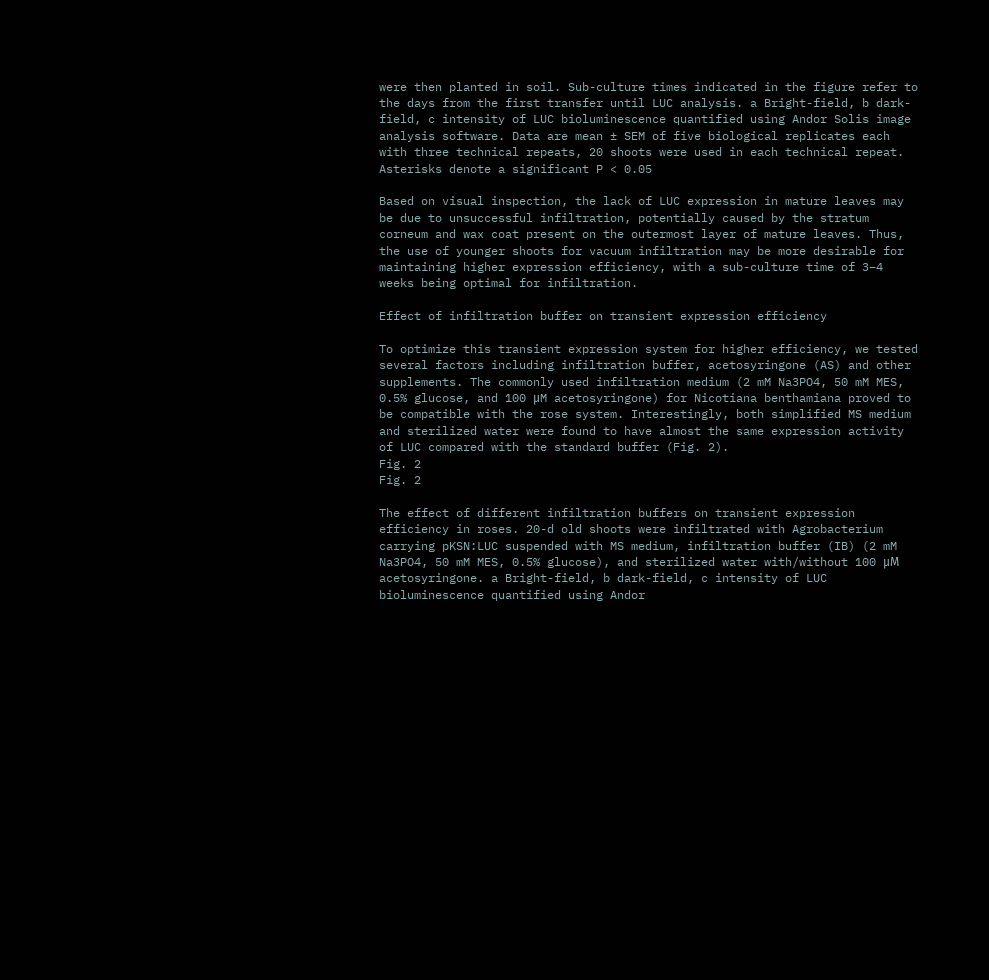were then planted in soil. Sub-culture times indicated in the figure refer to the days from the first transfer until LUC analysis. a Bright-field, b dark-field, c intensity of LUC bioluminescence quantified using Andor Solis image analysis software. Data are mean ± SEM of five biological replicates each with three technical repeats, 20 shoots were used in each technical repeat. Asterisks denote a significant P < 0.05

Based on visual inspection, the lack of LUC expression in mature leaves may be due to unsuccessful infiltration, potentially caused by the stratum corneum and wax coat present on the outermost layer of mature leaves. Thus, the use of younger shoots for vacuum infiltration may be more desirable for maintaining higher expression efficiency, with a sub-culture time of 3–4 weeks being optimal for infiltration.

Effect of infiltration buffer on transient expression efficiency

To optimize this transient expression system for higher efficiency, we tested several factors including infiltration buffer, acetosyringone (AS) and other supplements. The commonly used infiltration medium (2 mM Na3PO4, 50 mM MES, 0.5% glucose, and 100 μM acetosyringone) for Nicotiana benthamiana proved to be compatible with the rose system. Interestingly, both simplified MS medium and sterilized water were found to have almost the same expression activity of LUC compared with the standard buffer (Fig. 2).
Fig. 2
Fig. 2

The effect of different infiltration buffers on transient expression efficiency in roses. 20-d old shoots were infiltrated with Agrobacterium carrying pKSN:LUC suspended with MS medium, infiltration buffer (IB) (2 mM Na3PO4, 50 mM MES, 0.5% glucose), and sterilized water with/without 100 μM acetosyringone. a Bright-field, b dark-field, c intensity of LUC bioluminescence quantified using Andor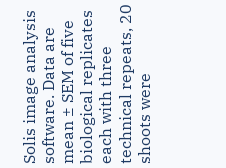Solis image analysis software. Data are mean ± SEM of five biological replicates each with three technical repeats, 20 shoots were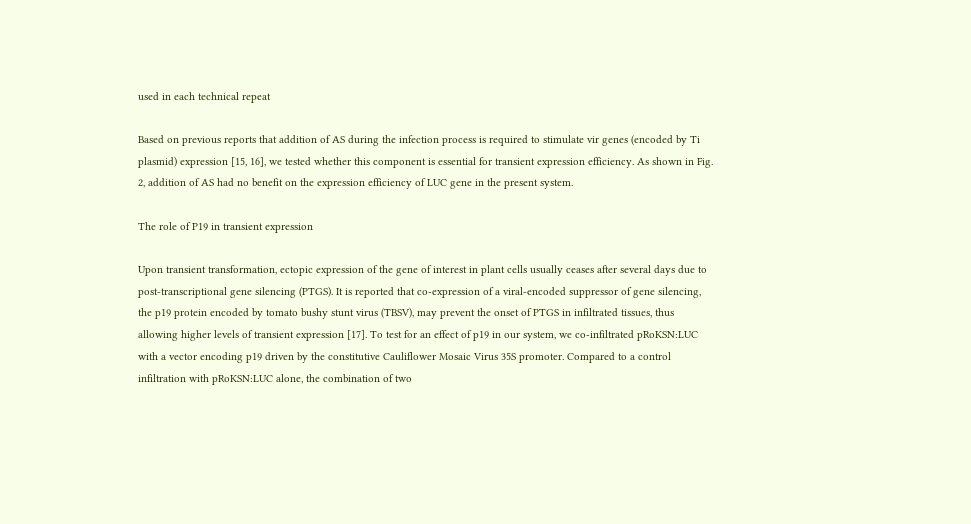used in each technical repeat

Based on previous reports that addition of AS during the infection process is required to stimulate vir genes (encoded by Ti plasmid) expression [15, 16], we tested whether this component is essential for transient expression efficiency. As shown in Fig. 2, addition of AS had no benefit on the expression efficiency of LUC gene in the present system.

The role of P19 in transient expression

Upon transient transformation, ectopic expression of the gene of interest in plant cells usually ceases after several days due to post-transcriptional gene silencing (PTGS). It is reported that co-expression of a viral-encoded suppressor of gene silencing, the p19 protein encoded by tomato bushy stunt virus (TBSV), may prevent the onset of PTGS in infiltrated tissues, thus allowing higher levels of transient expression [17]. To test for an effect of p19 in our system, we co-infiltrated pRoKSN:LUC with a vector encoding p19 driven by the constitutive Cauliflower Mosaic Virus 35S promoter. Compared to a control infiltration with pRoKSN:LUC alone, the combination of two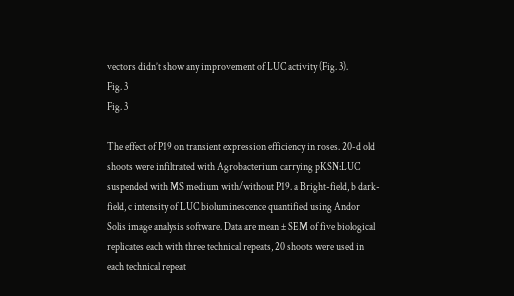vectors didn’t show any improvement of LUC activity (Fig. 3).
Fig. 3
Fig. 3

The effect of P19 on transient expression efficiency in roses. 20-d old shoots were infiltrated with Agrobacterium carrying pKSN:LUC suspended with MS medium with/without P19. a Bright-field, b dark-field, c intensity of LUC bioluminescence quantified using Andor Solis image analysis software. Data are mean ± SEM of five biological replicates each with three technical repeats, 20 shoots were used in each technical repeat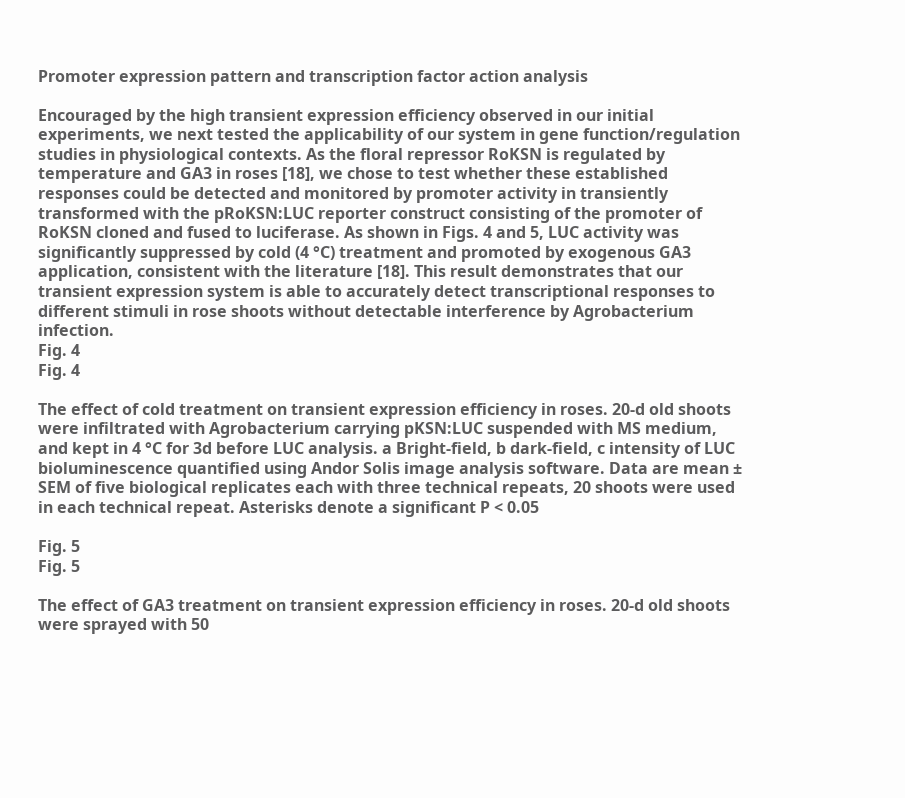Promoter expression pattern and transcription factor action analysis

Encouraged by the high transient expression efficiency observed in our initial experiments, we next tested the applicability of our system in gene function/regulation studies in physiological contexts. As the floral repressor RoKSN is regulated by temperature and GA3 in roses [18], we chose to test whether these established responses could be detected and monitored by promoter activity in transiently transformed with the pRoKSN:LUC reporter construct consisting of the promoter of RoKSN cloned and fused to luciferase. As shown in Figs. 4 and 5, LUC activity was significantly suppressed by cold (4 °C) treatment and promoted by exogenous GA3 application, consistent with the literature [18]. This result demonstrates that our transient expression system is able to accurately detect transcriptional responses to different stimuli in rose shoots without detectable interference by Agrobacterium infection.
Fig. 4
Fig. 4

The effect of cold treatment on transient expression efficiency in roses. 20-d old shoots were infiltrated with Agrobacterium carrying pKSN:LUC suspended with MS medium, and kept in 4 °C for 3d before LUC analysis. a Bright-field, b dark-field, c intensity of LUC bioluminescence quantified using Andor Solis image analysis software. Data are mean ± SEM of five biological replicates each with three technical repeats, 20 shoots were used in each technical repeat. Asterisks denote a significant P < 0.05

Fig. 5
Fig. 5

The effect of GA3 treatment on transient expression efficiency in roses. 20-d old shoots were sprayed with 50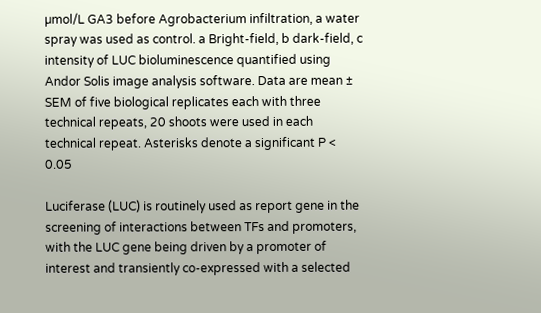µmol/L GA3 before Agrobacterium infiltration, a water spray was used as control. a Bright-field, b dark-field, c intensity of LUC bioluminescence quantified using Andor Solis image analysis software. Data are mean ± SEM of five biological replicates each with three technical repeats, 20 shoots were used in each technical repeat. Asterisks denote a significant P < 0.05

Luciferase (LUC) is routinely used as report gene in the screening of interactions between TFs and promoters, with the LUC gene being driven by a promoter of interest and transiently co-expressed with a selected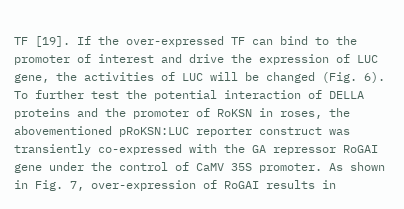TF [19]. If the over-expressed TF can bind to the promoter of interest and drive the expression of LUC gene, the activities of LUC will be changed (Fig. 6). To further test the potential interaction of DELLA proteins and the promoter of RoKSN in roses, the abovementioned pRoKSN:LUC reporter construct was transiently co-expressed with the GA repressor RoGAI gene under the control of CaMV 35S promoter. As shown in Fig. 7, over-expression of RoGAI results in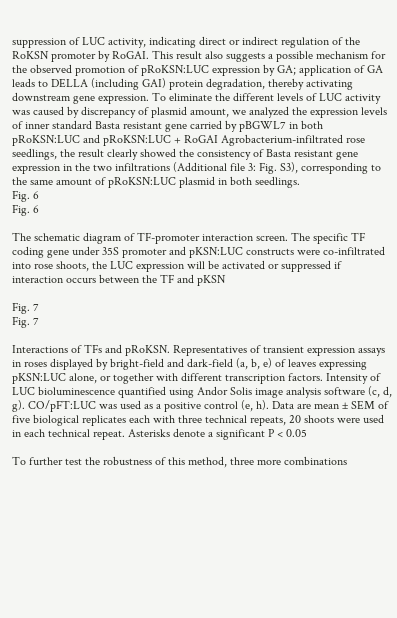suppression of LUC activity, indicating direct or indirect regulation of the RoKSN promoter by RoGAI. This result also suggests a possible mechanism for the observed promotion of pRoKSN:LUC expression by GA; application of GA leads to DELLA (including GAI) protein degradation, thereby activating downstream gene expression. To eliminate the different levels of LUC activity was caused by discrepancy of plasmid amount, we analyzed the expression levels of inner standard Basta resistant gene carried by pBGWL7 in both pRoKSN:LUC and pRoKSN:LUC + RoGAI Agrobacterium-infiltrated rose seedlings, the result clearly showed the consistency of Basta resistant gene expression in the two infiltrations (Additional file 3: Fig. S3), corresponding to the same amount of pRoKSN:LUC plasmid in both seedlings.
Fig. 6
Fig. 6

The schematic diagram of TF-promoter interaction screen. The specific TF coding gene under 35S promoter and pKSN:LUC constructs were co-infiltrated into rose shoots, the LUC expression will be activated or suppressed if interaction occurs between the TF and pKSN

Fig. 7
Fig. 7

Interactions of TFs and pRoKSN. Representatives of transient expression assays in roses displayed by bright-field and dark-field (a, b, e) of leaves expressing pKSN:LUC alone, or together with different transcription factors. Intensity of LUC bioluminescence quantified using Andor Solis image analysis software (c, d, g). CO/pFT:LUC was used as a positive control (e, h). Data are mean ± SEM of five biological replicates each with three technical repeats, 20 shoots were used in each technical repeat. Asterisks denote a significant P < 0.05

To further test the robustness of this method, three more combinations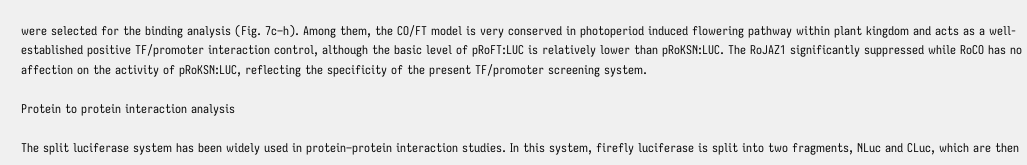were selected for the binding analysis (Fig. 7c–h). Among them, the CO/FT model is very conserved in photoperiod induced flowering pathway within plant kingdom and acts as a well-established positive TF/promoter interaction control, although the basic level of pRoFT:LUC is relatively lower than pRoKSN:LUC. The RoJAZ1 significantly suppressed while RoCO has no affection on the activity of pRoKSN:LUC, reflecting the specificity of the present TF/promoter screening system.

Protein to protein interaction analysis

The split luciferase system has been widely used in protein–protein interaction studies. In this system, firefly luciferase is split into two fragments, NLuc and CLuc, which are then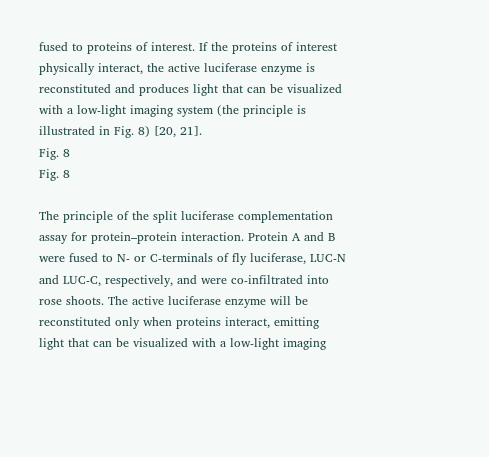fused to proteins of interest. If the proteins of interest physically interact, the active luciferase enzyme is reconstituted and produces light that can be visualized with a low-light imaging system (the principle is illustrated in Fig. 8) [20, 21].
Fig. 8
Fig. 8

The principle of the split luciferase complementation assay for protein–protein interaction. Protein A and B were fused to N- or C-terminals of fly luciferase, LUC-N and LUC-C, respectively, and were co-infiltrated into rose shoots. The active luciferase enzyme will be reconstituted only when proteins interact, emitting light that can be visualized with a low-light imaging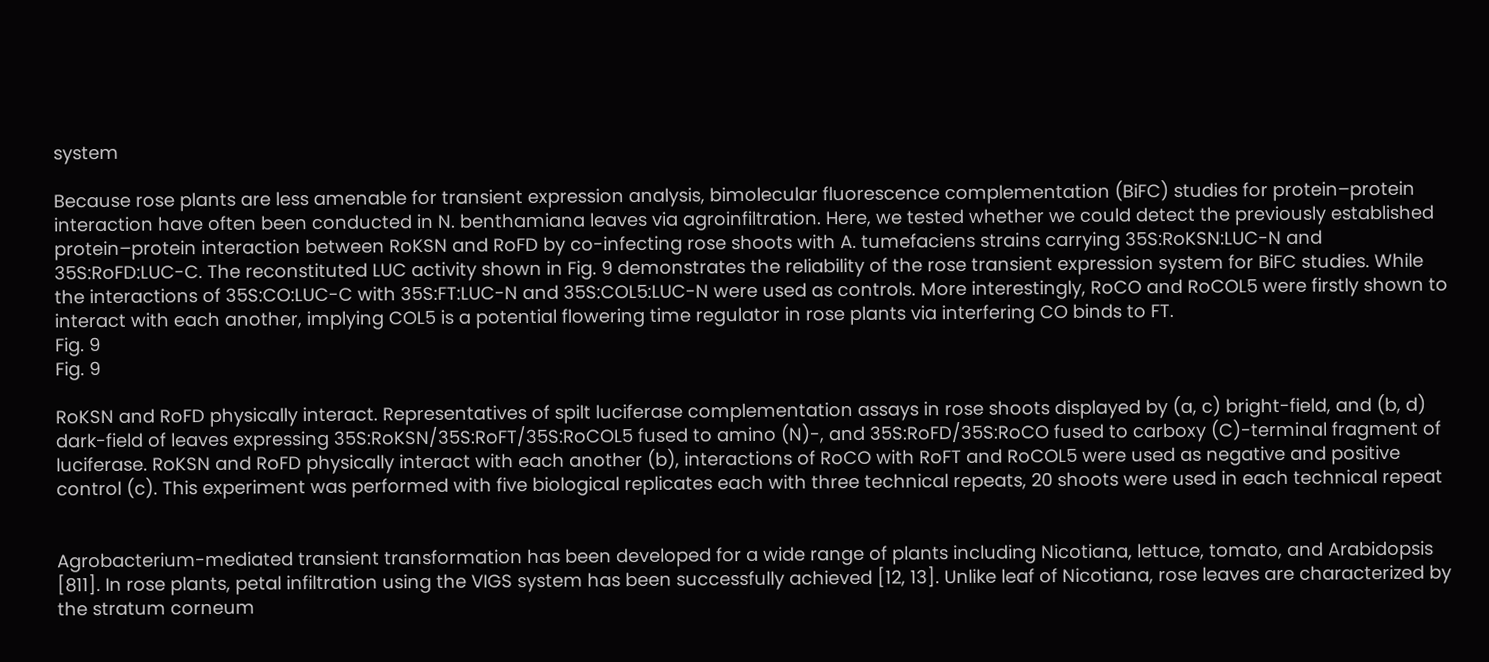system

Because rose plants are less amenable for transient expression analysis, bimolecular fluorescence complementation (BiFC) studies for protein–protein interaction have often been conducted in N. benthamiana leaves via agroinfiltration. Here, we tested whether we could detect the previously established protein–protein interaction between RoKSN and RoFD by co-infecting rose shoots with A. tumefaciens strains carrying 35S:RoKSN:LUC-N and 35S:RoFD:LUC-C. The reconstituted LUC activity shown in Fig. 9 demonstrates the reliability of the rose transient expression system for BiFC studies. While the interactions of 35S:CO:LUC-C with 35S:FT:LUC-N and 35S:COL5:LUC-N were used as controls. More interestingly, RoCO and RoCOL5 were firstly shown to interact with each another, implying COL5 is a potential flowering time regulator in rose plants via interfering CO binds to FT.
Fig. 9
Fig. 9

RoKSN and RoFD physically interact. Representatives of spilt luciferase complementation assays in rose shoots displayed by (a, c) bright-field, and (b, d) dark-field of leaves expressing 35S:RoKSN/35S:RoFT/35S:RoCOL5 fused to amino (N)-, and 35S:RoFD/35S:RoCO fused to carboxy (C)-terminal fragment of luciferase. RoKSN and RoFD physically interact with each another (b), interactions of RoCO with RoFT and RoCOL5 were used as negative and positive control (c). This experiment was performed with five biological replicates each with three technical repeats, 20 shoots were used in each technical repeat


Agrobacterium-mediated transient transformation has been developed for a wide range of plants including Nicotiana, lettuce, tomato, and Arabidopsis [811]. In rose plants, petal infiltration using the VIGS system has been successfully achieved [12, 13]. Unlike leaf of Nicotiana, rose leaves are characterized by the stratum corneum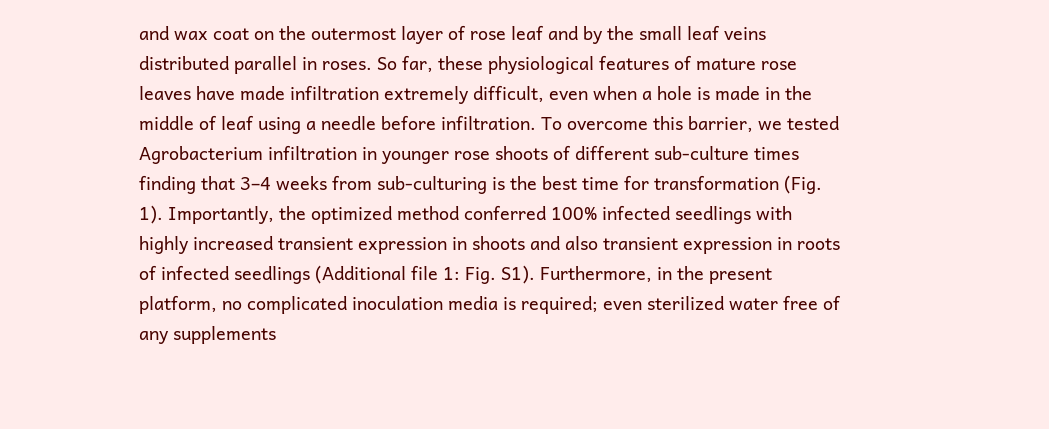and wax coat on the outermost layer of rose leaf and by the small leaf veins distributed parallel in roses. So far, these physiological features of mature rose leaves have made infiltration extremely difficult, even when a hole is made in the middle of leaf using a needle before infiltration. To overcome this barrier, we tested Agrobacterium infiltration in younger rose shoots of different sub-culture times finding that 3–4 weeks from sub-culturing is the best time for transformation (Fig. 1). Importantly, the optimized method conferred 100% infected seedlings with highly increased transient expression in shoots and also transient expression in roots of infected seedlings (Additional file 1: Fig. S1). Furthermore, in the present platform, no complicated inoculation media is required; even sterilized water free of any supplements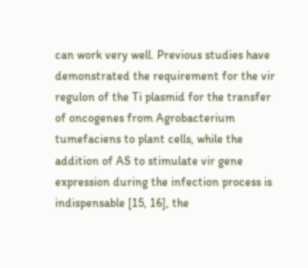can work very well. Previous studies have demonstrated the requirement for the vir regulon of the Ti plasmid for the transfer of oncogenes from Agrobacterium tumefaciens to plant cells, while the addition of AS to stimulate vir gene expression during the infection process is indispensable [15, 16], the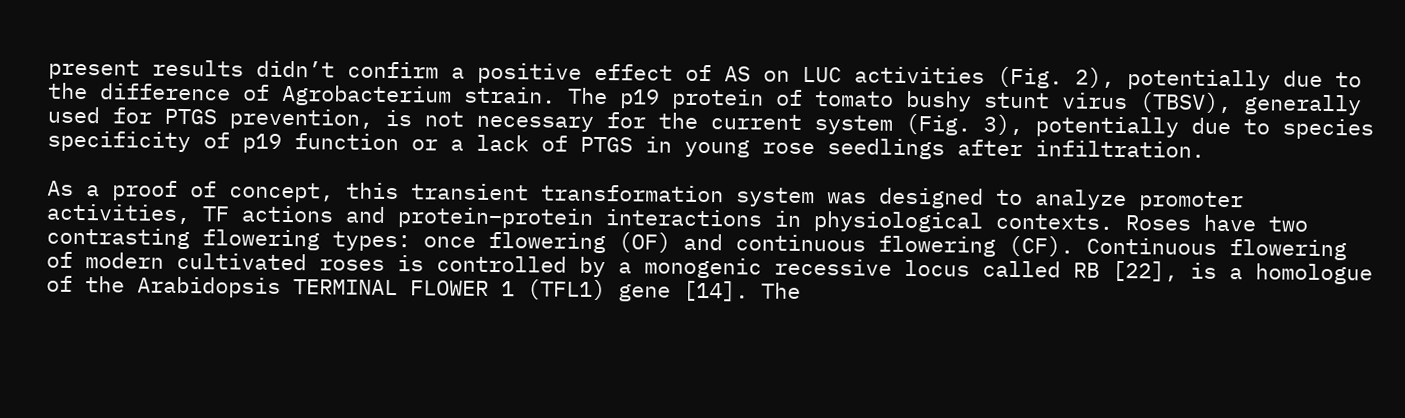present results didn’t confirm a positive effect of AS on LUC activities (Fig. 2), potentially due to the difference of Agrobacterium strain. The p19 protein of tomato bushy stunt virus (TBSV), generally used for PTGS prevention, is not necessary for the current system (Fig. 3), potentially due to species specificity of p19 function or a lack of PTGS in young rose seedlings after infiltration.

As a proof of concept, this transient transformation system was designed to analyze promoter activities, TF actions and protein–protein interactions in physiological contexts. Roses have two contrasting flowering types: once flowering (OF) and continuous flowering (CF). Continuous flowering of modern cultivated roses is controlled by a monogenic recessive locus called RB [22], is a homologue of the Arabidopsis TERMINAL FLOWER 1 (TFL1) gene [14]. The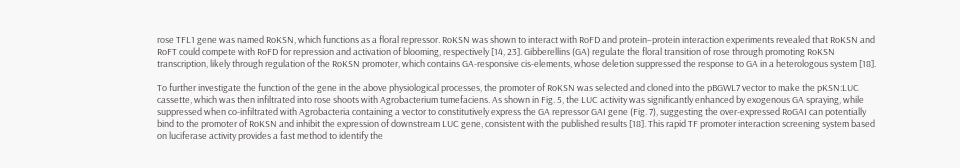rose TFL1 gene was named RoKSN, which functions as a floral repressor. RoKSN was shown to interact with RoFD and protein–protein interaction experiments revealed that RoKSN and RoFT could compete with RoFD for repression and activation of blooming, respectively [14, 23]. Gibberellins (GA) regulate the floral transition of rose through promoting RoKSN transcription, likely through regulation of the RoKSN promoter, which contains GA-responsive cis-elements, whose deletion suppressed the response to GA in a heterologous system [18].

To further investigate the function of the gene in the above physiological processes, the promoter of RoKSN was selected and cloned into the pBGWL7 vector to make the pKSN:LUC cassette, which was then infiltrated into rose shoots with Agrobacterium tumefaciens. As shown in Fig. 5, the LUC activity was significantly enhanced by exogenous GA spraying, while suppressed when co-infiltrated with Agrobacteria containing a vector to constitutively express the GA repressor GAI gene (Fig. 7), suggesting the over-expressed RoGAI can potentially bind to the promoter of RoKSN and inhibit the expression of downstream LUC gene, consistent with the published results [18]. This rapid TF promoter interaction screening system based on luciferase activity provides a fast method to identify the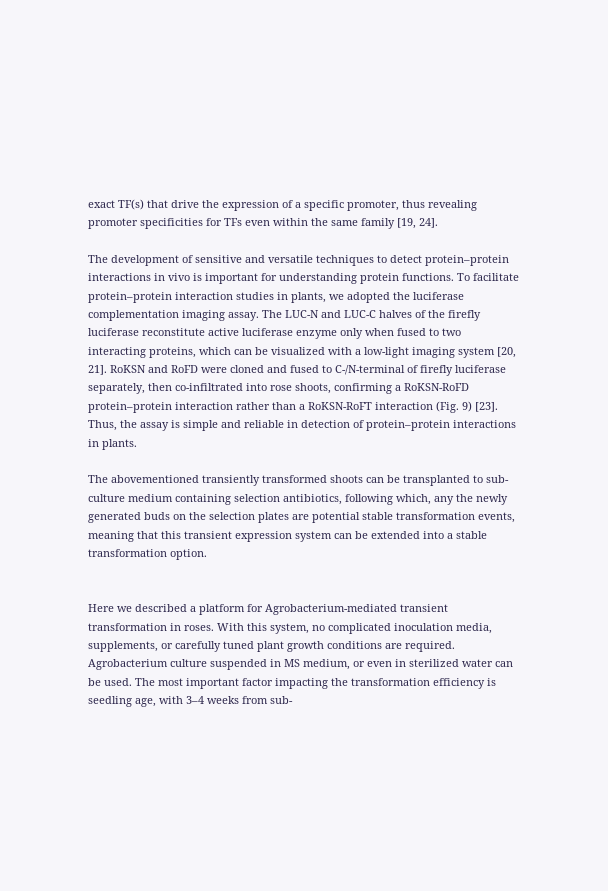exact TF(s) that drive the expression of a specific promoter, thus revealing promoter specificities for TFs even within the same family [19, 24].

The development of sensitive and versatile techniques to detect protein–protein interactions in vivo is important for understanding protein functions. To facilitate protein–protein interaction studies in plants, we adopted the luciferase complementation imaging assay. The LUC-N and LUC-C halves of the firefly luciferase reconstitute active luciferase enzyme only when fused to two interacting proteins, which can be visualized with a low-light imaging system [20, 21]. RoKSN and RoFD were cloned and fused to C-/N-terminal of firefly luciferase separately, then co-infiltrated into rose shoots, confirming a RoKSN-RoFD protein–protein interaction rather than a RoKSN-RoFT interaction (Fig. 9) [23]. Thus, the assay is simple and reliable in detection of protein–protein interactions in plants.

The abovementioned transiently transformed shoots can be transplanted to sub-culture medium containing selection antibiotics, following which, any the newly generated buds on the selection plates are potential stable transformation events, meaning that this transient expression system can be extended into a stable transformation option.


Here we described a platform for Agrobacterium-mediated transient transformation in roses. With this system, no complicated inoculation media, supplements, or carefully tuned plant growth conditions are required. Agrobacterium culture suspended in MS medium, or even in sterilized water can be used. The most important factor impacting the transformation efficiency is seedling age, with 3–4 weeks from sub-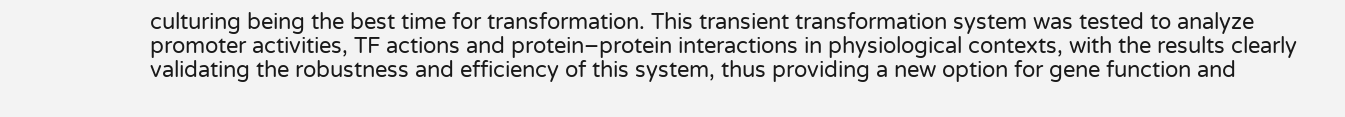culturing being the best time for transformation. This transient transformation system was tested to analyze promoter activities, TF actions and protein–protein interactions in physiological contexts, with the results clearly validating the robustness and efficiency of this system, thus providing a new option for gene function and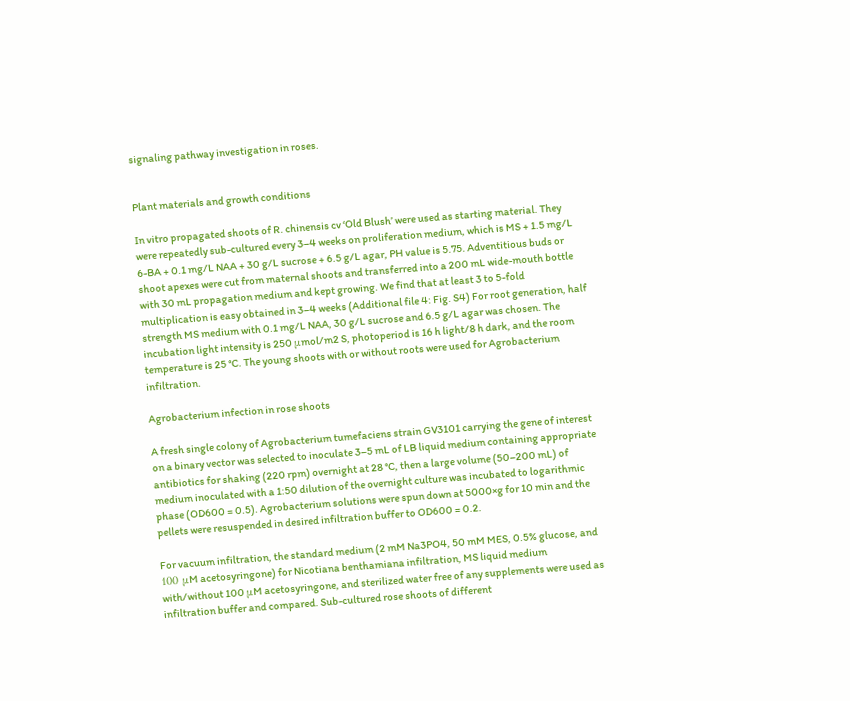signaling pathway investigation in roses.


Plant materials and growth conditions

In vitro propagated shoots of R. chinensis cv ‘Old Blush’ were used as starting material. They were repeatedly sub-cultured every 3–4 weeks on proliferation medium, which is MS + 1.5 mg/L 6-BA + 0.1 mg/L NAA + 30 g/L sucrose + 6.5 g/L agar, PH value is 5.75. Adventitious buds or shoot apexes were cut from maternal shoots and transferred into a 200 mL wide-mouth bottle with 30 mL propagation medium and kept growing. We find that at least 3 to 5-fold multiplication is easy obtained in 3–4 weeks (Additional file 4: Fig. S4) For root generation, half strength MS medium with 0.1 mg/L NAA, 30 g/L sucrose and 6.5 g/L agar was chosen. The incubation light intensity is 250 μmol/m2 S, photoperiod is 16 h light/8 h dark, and the room temperature is 25 °C. The young shoots with or without roots were used for Agrobacterium infiltration.

Agrobacterium infection in rose shoots

A fresh single colony of Agrobacterium tumefaciens strain GV3101 carrying the gene of interest on a binary vector was selected to inoculate 3–5 mL of LB liquid medium containing appropriate antibiotics for shaking (220 rpm) overnight at 28 °C, then a large volume (50–200 mL) of medium inoculated with a 1:50 dilution of the overnight culture was incubated to logarithmic phase (OD600 = 0.5). Agrobacterium solutions were spun down at 5000×g for 10 min and the pellets were resuspended in desired infiltration buffer to OD600 = 0.2.

For vacuum infiltration, the standard medium (2 mM Na3PO4, 50 mM MES, 0.5% glucose, and 100 μM acetosyringone) for Nicotiana benthamiana infiltration, MS liquid medium with/without 100 μM acetosyringone, and sterilized water free of any supplements were used as infiltration buffer and compared. Sub-cultured rose shoots of different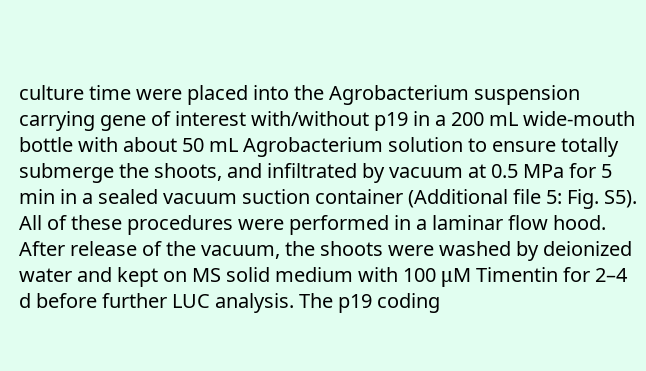culture time were placed into the Agrobacterium suspension carrying gene of interest with/without p19 in a 200 mL wide-mouth bottle with about 50 mL Agrobacterium solution to ensure totally submerge the shoots, and infiltrated by vacuum at 0.5 MPa for 5 min in a sealed vacuum suction container (Additional file 5: Fig. S5). All of these procedures were performed in a laminar flow hood. After release of the vacuum, the shoots were washed by deionized water and kept on MS solid medium with 100 μM Timentin for 2–4 d before further LUC analysis. The p19 coding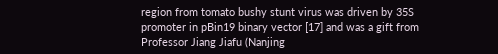region from tomato bushy stunt virus was driven by 35S promoter in pBin19 binary vector [17] and was a gift from Professor Jiang Jiafu (Nanjing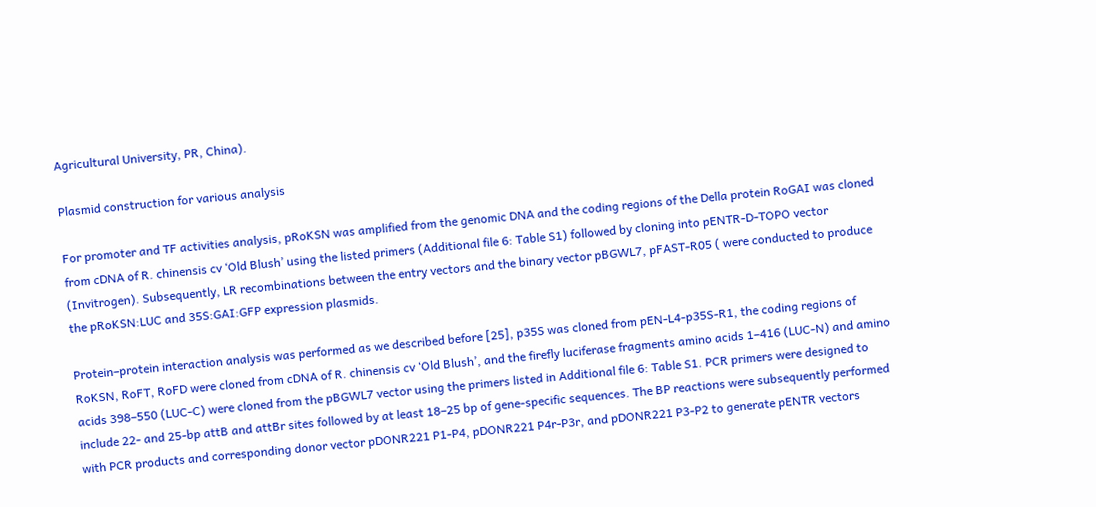Agricultural University, PR, China).

Plasmid construction for various analysis

For promoter and TF activities analysis, pRoKSN was amplified from the genomic DNA and the coding regions of the Della protein RoGAI was cloned from cDNA of R. chinensis cv ‘Old Blush’ using the listed primers (Additional file 6: Table S1) followed by cloning into pENTR-D-TOPO vector (Invitrogen). Subsequently, LR recombinations between the entry vectors and the binary vector pBGWL7, pFAST-R05 ( were conducted to produce the pRoKSN:LUC and 35S:GAI:GFP expression plasmids.

Protein–protein interaction analysis was performed as we described before [25], p35S was cloned from pEN-L4-p35S-R1, the coding regions of RoKSN, RoFT, RoFD were cloned from cDNA of R. chinensis cv ‘Old Blush’, and the firefly luciferase fragments amino acids 1–416 (LUC-N) and amino acids 398–550 (LUC-C) were cloned from the pBGWL7 vector using the primers listed in Additional file 6: Table S1. PCR primers were designed to include 22- and 25-bp attB and attBr sites followed by at least 18–25 bp of gene-specific sequences. The BP reactions were subsequently performed with PCR products and corresponding donor vector pDONR221 P1-P4, pDONR221 P4r-P3r, and pDONR221 P3-P2 to generate pENTR vectors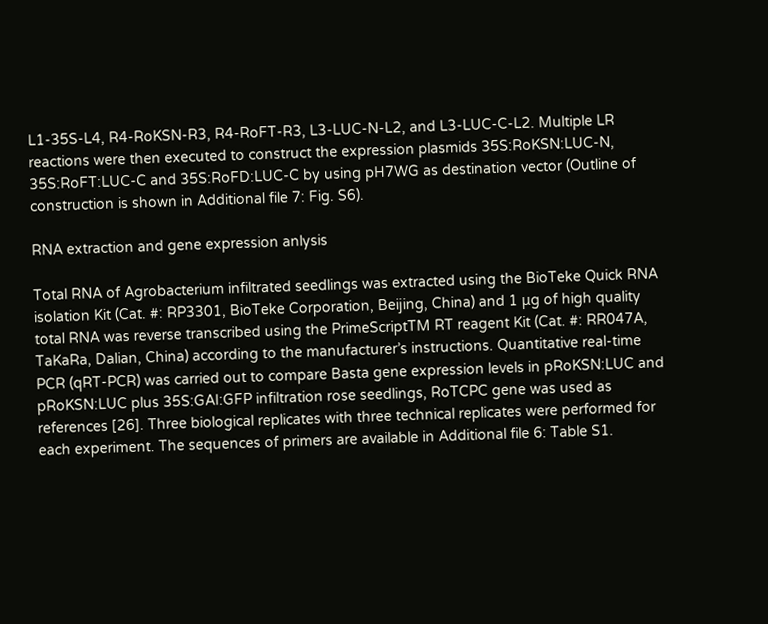L1-35S-L4, R4-RoKSN-R3, R4-RoFT-R3, L3-LUC-N-L2, and L3-LUC-C-L2. Multiple LR reactions were then executed to construct the expression plasmids 35S:RoKSN:LUC-N, 35S:RoFT:LUC-C and 35S:RoFD:LUC-C by using pH7WG as destination vector (Outline of construction is shown in Additional file 7: Fig. S6).

RNA extraction and gene expression anlysis

Total RNA of Agrobacterium infiltrated seedlings was extracted using the BioTeke Quick RNA isolation Kit (Cat. #: RP3301, BioTeke Corporation, Beijing, China) and 1 μg of high quality total RNA was reverse transcribed using the PrimeScriptTM RT reagent Kit (Cat. #: RR047A, TaKaRa, Dalian, China) according to the manufacturer’s instructions. Quantitative real-time PCR (qRT-PCR) was carried out to compare Basta gene expression levels in pRoKSN:LUC and pRoKSN:LUC plus 35S:GAI:GFP infiltration rose seedlings, RoTCPC gene was used as references [26]. Three biological replicates with three technical replicates were performed for each experiment. The sequences of primers are available in Additional file 6: Table S1.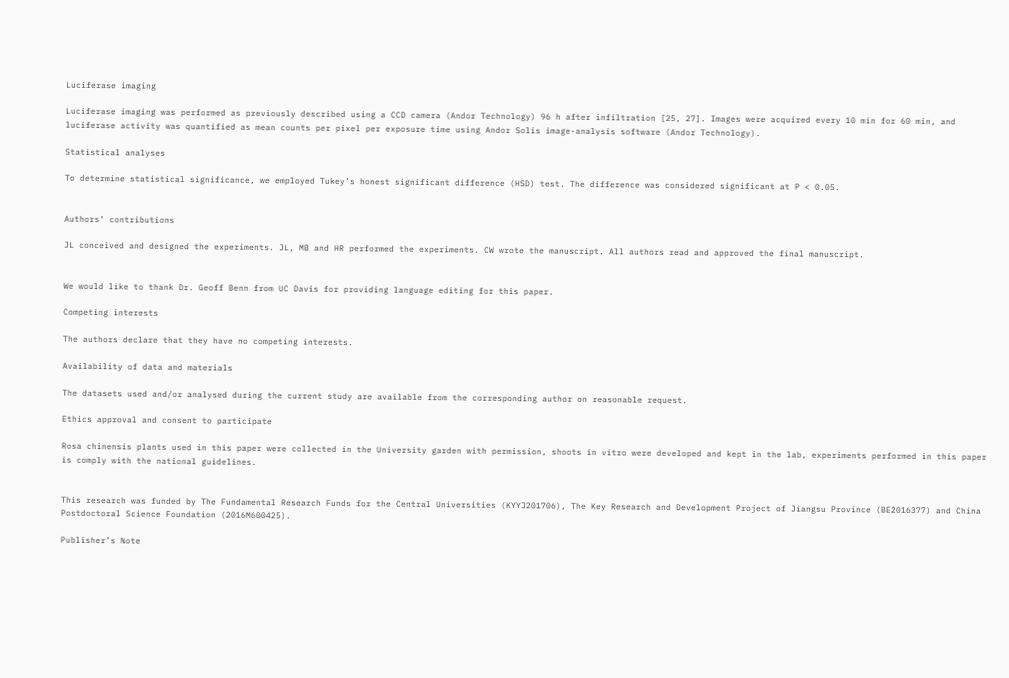Luciferase imaging

Luciferase imaging was performed as previously described using a CCD camera (Andor Technology) 96 h after infiltration [25, 27]. Images were acquired every 10 min for 60 min, and luciferase activity was quantified as mean counts per pixel per exposure time using Andor Solis image-analysis software (Andor Technology).

Statistical analyses

To determine statistical significance, we employed Tukey’s honest significant difference (HSD) test. The difference was considered significant at P < 0.05.


Authors’ contributions

JL conceived and designed the experiments. JL, MB and HR performed the experiments. CW wrote the manuscript. All authors read and approved the final manuscript.


We would like to thank Dr. Geoff Benn from UC Davis for providing language editing for this paper.

Competing interests

The authors declare that they have no competing interests.

Availability of data and materials

The datasets used and/or analysed during the current study are available from the corresponding author on reasonable request.

Ethics approval and consent to participate

Rosa chinensis plants used in this paper were collected in the University garden with permission, shoots in vitro were developed and kept in the lab, experiments performed in this paper is comply with the national guidelines.


This research was funded by The Fundamental Research Funds for the Central Universities (KYYJ201706), The Key Research and Development Project of Jiangsu Province (BE2016377) and China Postdoctoral Science Foundation (2016M600425).

Publisher’s Note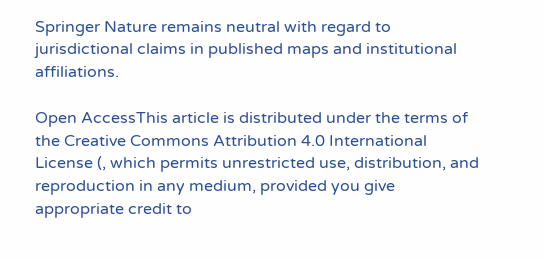Springer Nature remains neutral with regard to jurisdictional claims in published maps and institutional affiliations.

Open AccessThis article is distributed under the terms of the Creative Commons Attribution 4.0 International License (, which permits unrestricted use, distribution, and reproduction in any medium, provided you give appropriate credit to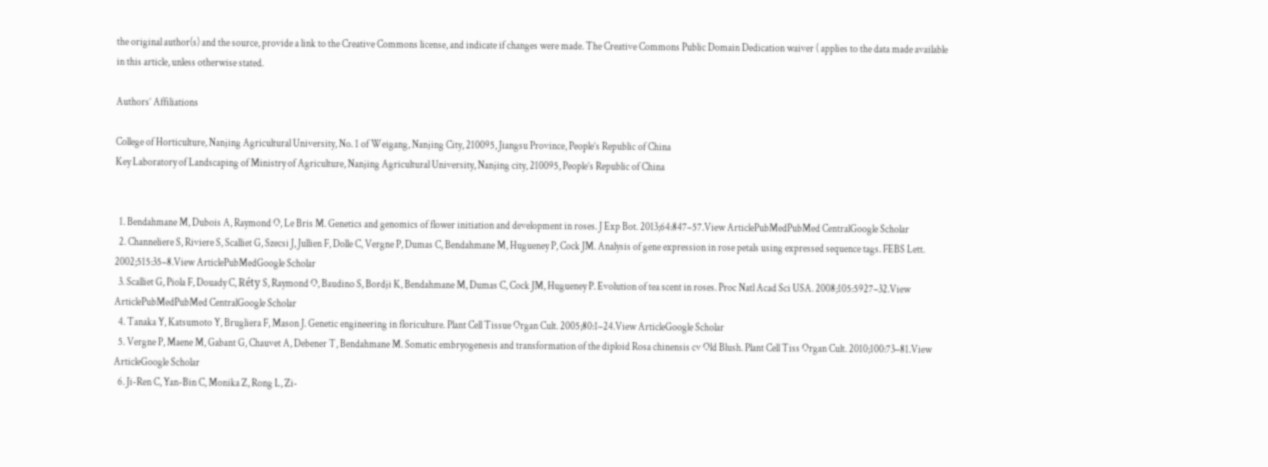the original author(s) and the source, provide a link to the Creative Commons license, and indicate if changes were made. The Creative Commons Public Domain Dedication waiver ( applies to the data made available in this article, unless otherwise stated.

Authors’ Affiliations

College of Horticulture, Nanjing Agricultural University, No. 1 of Weigang, Nanjing City, 210095, Jiangsu Province, People’s Republic of China
Key Laboratory of Landscaping of Ministry of Agriculture, Nanjing Agricultural University, Nanjing city, 210095, People’s Republic of China


  1. Bendahmane M, Dubois A, Raymond O, Le Bris M. Genetics and genomics of flower initiation and development in roses. J Exp Bot. 2013;64:847–57.View ArticlePubMedPubMed CentralGoogle Scholar
  2. Channeliere S, Riviere S, Scalliet G, Szecsi J, Jullien F, Dolle C, Vergne P, Dumas C, Bendahmane M, Hugueney P, Cock JM. Analysis of gene expression in rose petals using expressed sequence tags. FEBS Lett. 2002;515:35–8.View ArticlePubMedGoogle Scholar
  3. Scalliet G, Piola F, Douady C, Réty S, Raymond O, Baudino S, Bordji K, Bendahmane M, Dumas C, Cock JM, Hugueney P. Evolution of tea scent in roses. Proc Natl Acad Sci USA. 2008;105:5927–32.View ArticlePubMedPubMed CentralGoogle Scholar
  4. Tanaka Y, Katsumoto Y, Brugliera F, Mason J. Genetic engineering in floriculture. Plant Cell Tissue Organ Cult. 2005;80:1–24.View ArticleGoogle Scholar
  5. Vergne P, Maene M, Gabant G, Chauvet A, Debener T, Bendahmane M. Somatic embryogenesis and transformation of the diploid Rosa chinensis cv Old Blush. Plant Cell Tiss Organ Cult. 2010;100:73–81.View ArticleGoogle Scholar
  6. Ji-Ren C, Yan-Bin C, Monika Z, Rong L, Zi-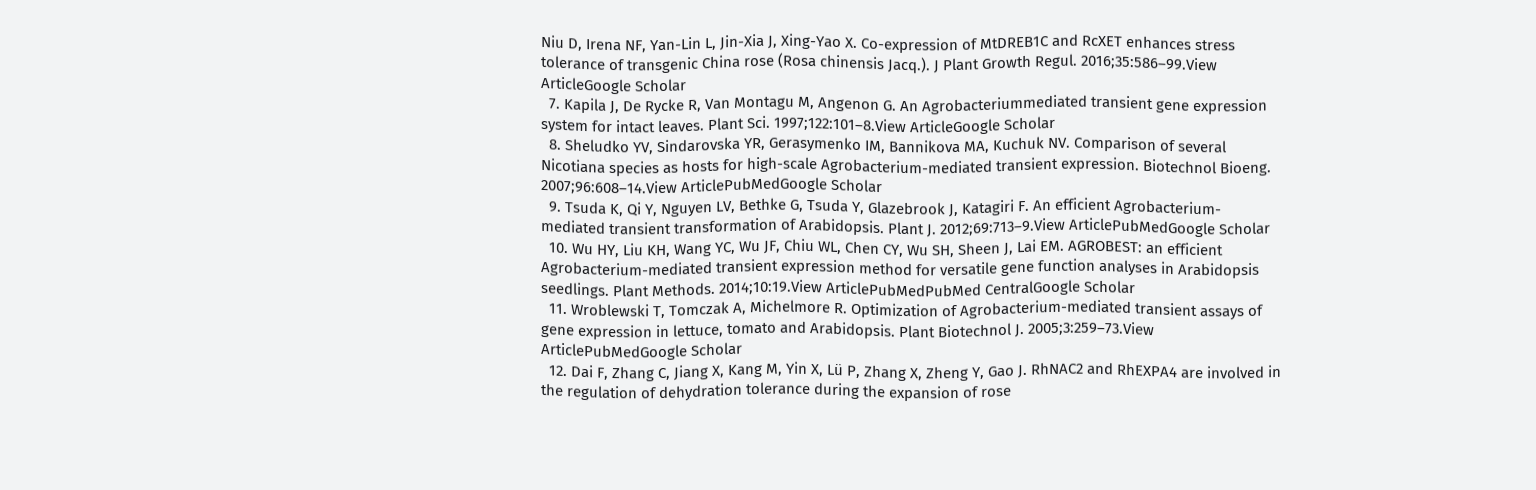Niu D, Irena NF, Yan-Lin L, Jin-Xia J, Xing-Yao X. Co-expression of MtDREB1C and RcXET enhances stress tolerance of transgenic China rose (Rosa chinensis Jacq.). J Plant Growth Regul. 2016;35:586–99.View ArticleGoogle Scholar
  7. Kapila J, De Rycke R, Van Montagu M, Angenon G. An Agrobacteriummediated transient gene expression system for intact leaves. Plant Sci. 1997;122:101–8.View ArticleGoogle Scholar
  8. Sheludko YV, Sindarovska YR, Gerasymenko IM, Bannikova MA, Kuchuk NV. Comparison of several Nicotiana species as hosts for high-scale Agrobacterium-mediated transient expression. Biotechnol Bioeng. 2007;96:608–14.View ArticlePubMedGoogle Scholar
  9. Tsuda K, Qi Y, Nguyen LV, Bethke G, Tsuda Y, Glazebrook J, Katagiri F. An efficient Agrobacterium-mediated transient transformation of Arabidopsis. Plant J. 2012;69:713–9.View ArticlePubMedGoogle Scholar
  10. Wu HY, Liu KH, Wang YC, Wu JF, Chiu WL, Chen CY, Wu SH, Sheen J, Lai EM. AGROBEST: an efficient Agrobacterium-mediated transient expression method for versatile gene function analyses in Arabidopsis seedlings. Plant Methods. 2014;10:19.View ArticlePubMedPubMed CentralGoogle Scholar
  11. Wroblewski T, Tomczak A, Michelmore R. Optimization of Agrobacterium-mediated transient assays of gene expression in lettuce, tomato and Arabidopsis. Plant Biotechnol J. 2005;3:259–73.View ArticlePubMedGoogle Scholar
  12. Dai F, Zhang C, Jiang X, Kang M, Yin X, Lü P, Zhang X, Zheng Y, Gao J. RhNAC2 and RhEXPA4 are involved in the regulation of dehydration tolerance during the expansion of rose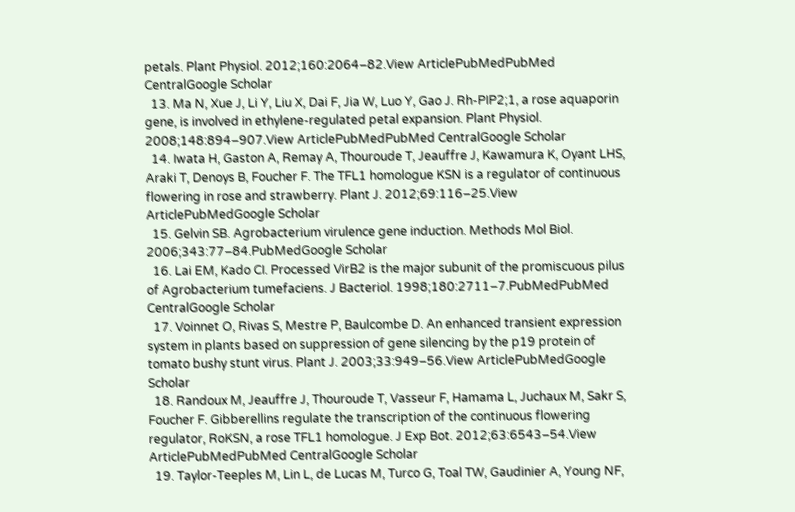petals. Plant Physiol. 2012;160:2064–82.View ArticlePubMedPubMed CentralGoogle Scholar
  13. Ma N, Xue J, Li Y, Liu X, Dai F, Jia W, Luo Y, Gao J. Rh-PIP2;1, a rose aquaporin gene, is involved in ethylene-regulated petal expansion. Plant Physiol. 2008;148:894–907.View ArticlePubMedPubMed CentralGoogle Scholar
  14. Iwata H, Gaston A, Remay A, Thouroude T, Jeauffre J, Kawamura K, Oyant LHS, Araki T, Denoys B, Foucher F. The TFL1 homologue KSN is a regulator of continuous flowering in rose and strawberry. Plant J. 2012;69:116–25.View ArticlePubMedGoogle Scholar
  15. Gelvin SB. Agrobacterium virulence gene induction. Methods Mol Biol. 2006;343:77–84.PubMedGoogle Scholar
  16. Lai EM, Kado CI. Processed VirB2 is the major subunit of the promiscuous pilus of Agrobacterium tumefaciens. J Bacteriol. 1998;180:2711–7.PubMedPubMed CentralGoogle Scholar
  17. Voinnet O, Rivas S, Mestre P, Baulcombe D. An enhanced transient expression system in plants based on suppression of gene silencing by the p19 protein of tomato bushy stunt virus. Plant J. 2003;33:949–56.View ArticlePubMedGoogle Scholar
  18. Randoux M, Jeauffre J, Thouroude T, Vasseur F, Hamama L, Juchaux M, Sakr S, Foucher F. Gibberellins regulate the transcription of the continuous flowering regulator, RoKSN, a rose TFL1 homologue. J Exp Bot. 2012;63:6543–54.View ArticlePubMedPubMed CentralGoogle Scholar
  19. Taylor-Teeples M, Lin L, de Lucas M, Turco G, Toal TW, Gaudinier A, Young NF,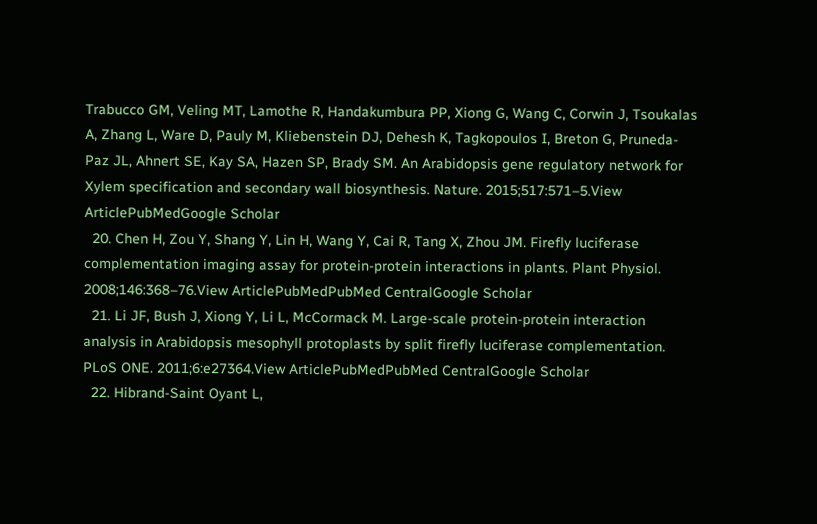Trabucco GM, Veling MT, Lamothe R, Handakumbura PP, Xiong G, Wang C, Corwin J, Tsoukalas A, Zhang L, Ware D, Pauly M, Kliebenstein DJ, Dehesh K, Tagkopoulos I, Breton G, Pruneda-Paz JL, Ahnert SE, Kay SA, Hazen SP, Brady SM. An Arabidopsis gene regulatory network for Xylem specification and secondary wall biosynthesis. Nature. 2015;517:571–5.View ArticlePubMedGoogle Scholar
  20. Chen H, Zou Y, Shang Y, Lin H, Wang Y, Cai R, Tang X, Zhou JM. Firefly luciferase complementation imaging assay for protein-protein interactions in plants. Plant Physiol. 2008;146:368–76.View ArticlePubMedPubMed CentralGoogle Scholar
  21. Li JF, Bush J, Xiong Y, Li L, McCormack M. Large-scale protein-protein interaction analysis in Arabidopsis mesophyll protoplasts by split firefly luciferase complementation. PLoS ONE. 2011;6:e27364.View ArticlePubMedPubMed CentralGoogle Scholar
  22. Hibrand-Saint Oyant L,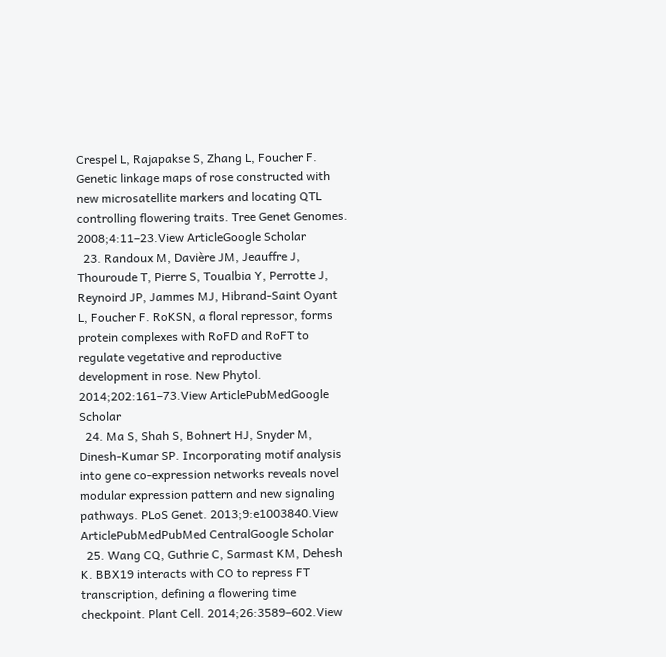Crespel L, Rajapakse S, Zhang L, Foucher F. Genetic linkage maps of rose constructed with new microsatellite markers and locating QTL controlling flowering traits. Tree Genet Genomes. 2008;4:11–23.View ArticleGoogle Scholar
  23. Randoux M, Davière JM, Jeauffre J, Thouroude T, Pierre S, Toualbia Y, Perrotte J, Reynoird JP, Jammes MJ, Hibrand-Saint Oyant L, Foucher F. RoKSN, a floral repressor, forms protein complexes with RoFD and RoFT to regulate vegetative and reproductive development in rose. New Phytol. 2014;202:161–73.View ArticlePubMedGoogle Scholar
  24. Ma S, Shah S, Bohnert HJ, Snyder M, Dinesh-Kumar SP. Incorporating motif analysis into gene co-expression networks reveals novel modular expression pattern and new signaling pathways. PLoS Genet. 2013;9:e1003840.View ArticlePubMedPubMed CentralGoogle Scholar
  25. Wang CQ, Guthrie C, Sarmast KM, Dehesh K. BBX19 interacts with CO to repress FT transcription, defining a flowering time checkpoint. Plant Cell. 2014;26:3589–602.View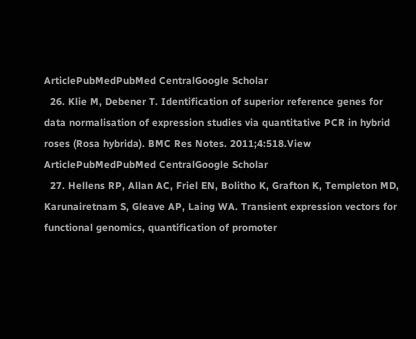ArticlePubMedPubMed CentralGoogle Scholar
  26. Klie M, Debener T. Identification of superior reference genes for data normalisation of expression studies via quantitative PCR in hybrid roses (Rosa hybrida). BMC Res Notes. 2011;4:518.View ArticlePubMedPubMed CentralGoogle Scholar
  27. Hellens RP, Allan AC, Friel EN, Bolitho K, Grafton K, Templeton MD, Karunairetnam S, Gleave AP, Laing WA. Transient expression vectors for functional genomics, quantification of promoter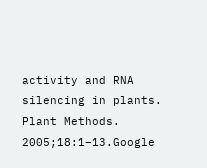activity and RNA silencing in plants. Plant Methods. 2005;18:1–13.Google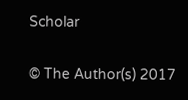Scholar


© The Author(s) 2017